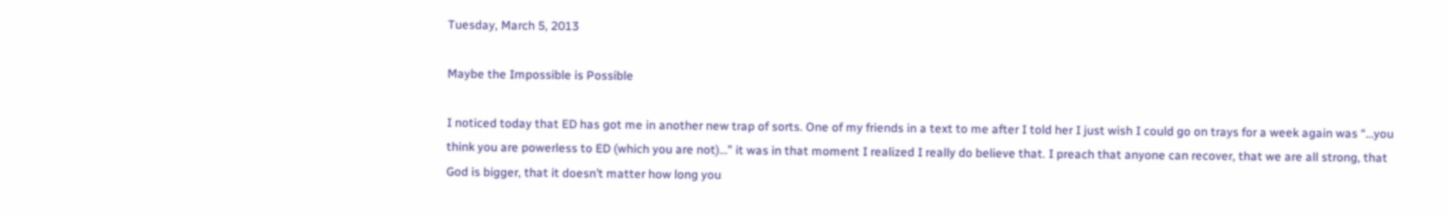Tuesday, March 5, 2013

Maybe the Impossible is Possible

I noticed today that ED has got me in another new trap of sorts. One of my friends in a text to me after I told her I just wish I could go on trays for a week again was “…you think you are powerless to ED (which you are not)…” it was in that moment I realized I really do believe that. I preach that anyone can recover, that we are all strong, that God is bigger, that it doesn’t matter how long you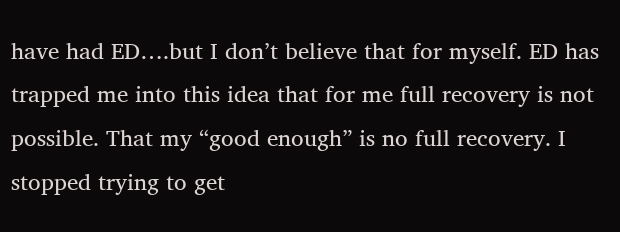have had ED….but I don’t believe that for myself. ED has trapped me into this idea that for me full recovery is not possible. That my “good enough” is no full recovery. I stopped trying to get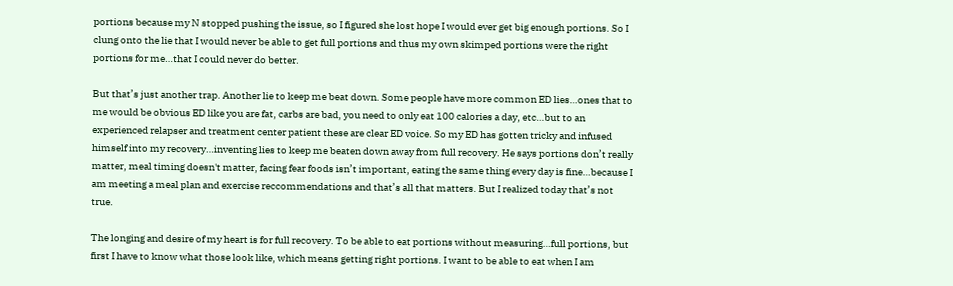portions because my N stopped pushing the issue, so I figured she lost hope I would ever get big enough portions. So I clung onto the lie that I would never be able to get full portions and thus my own skimped portions were the right portions for me…that I could never do better.

But that’s just another trap. Another lie to keep me beat down. Some people have more common ED lies…ones that to me would be obvious ED like you are fat, carbs are bad, you need to only eat 100 calories a day, etc…but to an experienced relapser and treatment center patient these are clear ED voice. So my ED has gotten tricky and infused himself into my recovery…inventing lies to keep me beaten down away from full recovery. He says portions don’t really matter, meal timing doesn't matter, facing fear foods isn’t important, eating the same thing every day is fine…because I am meeting a meal plan and exercise reccommendations and that’s all that matters. But I realized today that’s not true.

The longing and desire of my heart is for full recovery. To be able to eat portions without measuring…full portions, but first I have to know what those look like, which means getting right portions. I want to be able to eat when I am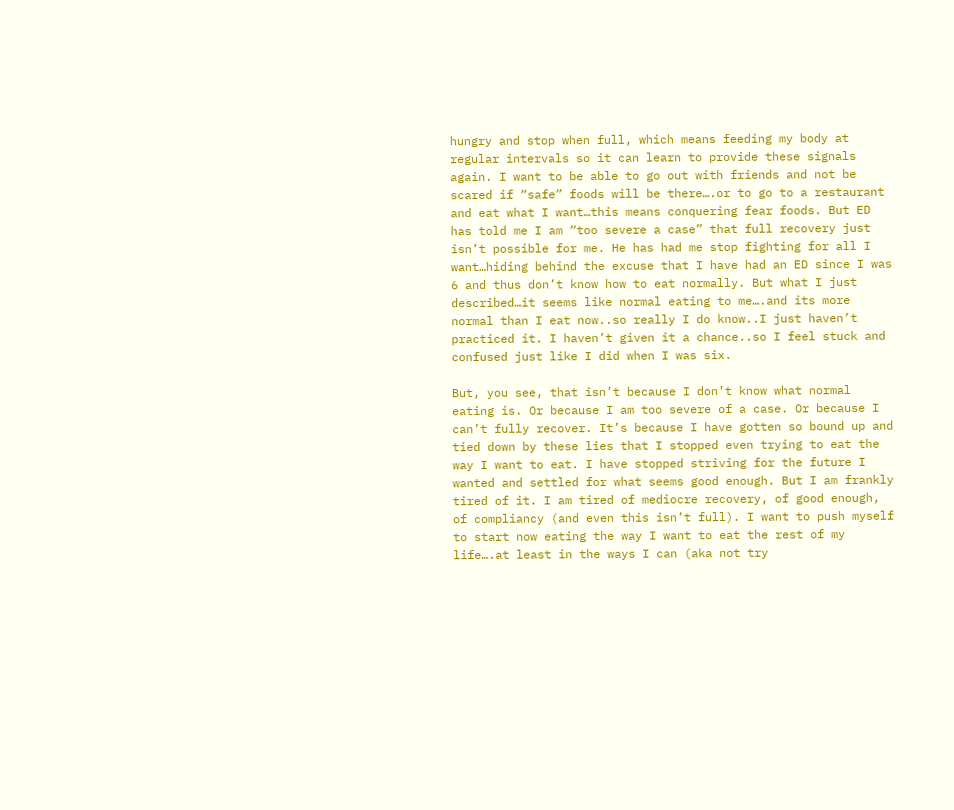hungry and stop when full, which means feeding my body at regular intervals so it can learn to provide these signals again. I want to be able to go out with friends and not be scared if “safe” foods will be there….or to go to a restaurant and eat what I want…this means conquering fear foods. But ED has told me I am “too severe a case” that full recovery just isn’t possible for me. He has had me stop fighting for all I want…hiding behind the excuse that I have had an ED since I was 6 and thus don’t know how to eat normally. But what I just described…it seems like normal eating to me….and its more normal than I eat now..so really I do know..I just haven’t practiced it. I haven’t given it a chance..so I feel stuck and confused just like I did when I was six.

But, you see, that isn’t because I don’t know what normal eating is. Or because I am too severe of a case. Or because I can’t fully recover. It’s because I have gotten so bound up and tied down by these lies that I stopped even trying to eat the way I want to eat. I have stopped striving for the future I wanted and settled for what seems good enough. But I am frankly tired of it. I am tired of mediocre recovery, of good enough, of compliancy (and even this isn’t full). I want to push myself to start now eating the way I want to eat the rest of my life….at least in the ways I can (aka not try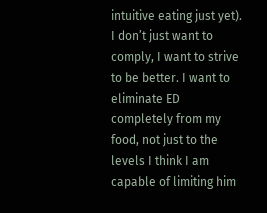intuitive eating just yet). I don’t just want to comply, I want to strive to be better. I want to eliminate ED completely from my food, not just to the levels I think I am capable of limiting him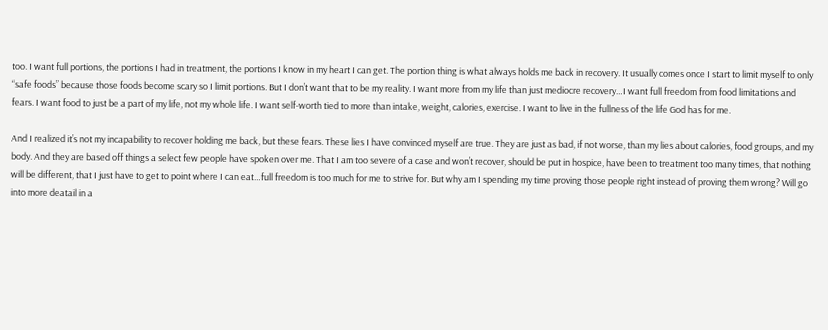too. I want full portions, the portions I had in treatment, the portions I know in my heart I can get. The portion thing is what always holds me back in recovery. It usually comes once I start to limit myself to only “safe foods” because those foods become scary so I limit portions. But I don’t want that to be my reality. I want more from my life than just mediocre recovery…I want full freedom from food limitations and fears. I want food to just be a part of my life, not my whole life. I want self-worth tied to more than intake, weight, calories, exercise. I want to live in the fullness of the life God has for me.

And I realized it’s not my incapability to recover holding me back, but these fears. These lies I have convinced myself are true. They are just as bad, if not worse, than my lies about calories, food groups, and my body. And they are based off things a select few people have spoken over me. That I am too severe of a case and won’t recover, should be put in hospice, have been to treatment too many times, that nothing will be different, that I just have to get to point where I can eat…full freedom is too much for me to strive for. But why am I spending my time proving those people right instead of proving them wrong? Will go into more deatail in a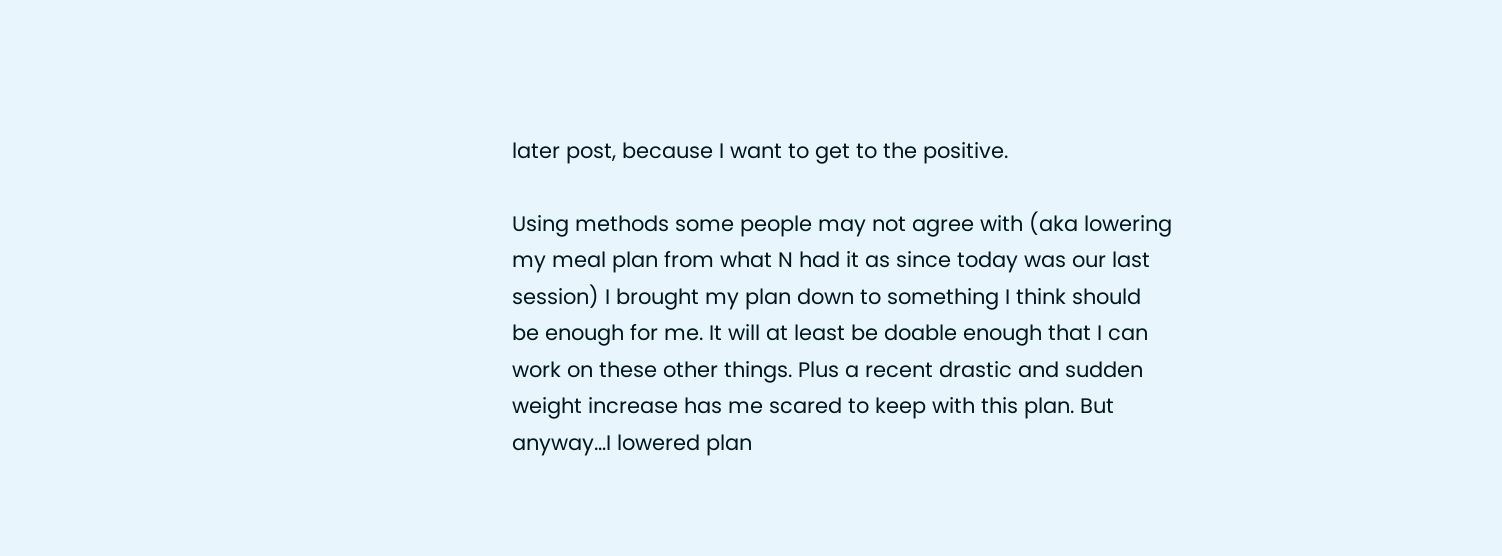later post, because I want to get to the positive.

Using methods some people may not agree with (aka lowering my meal plan from what N had it as since today was our last session) I brought my plan down to something I think should be enough for me. It will at least be doable enough that I can work on these other things. Plus a recent drastic and sudden weight increase has me scared to keep with this plan. But anyway…I lowered plan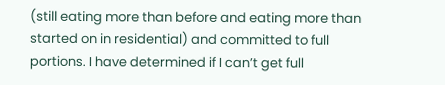(still eating more than before and eating more than started on in residential) and committed to full portions. I have determined if I can’t get full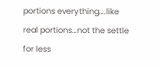portions everything….like real portions…not the settle for less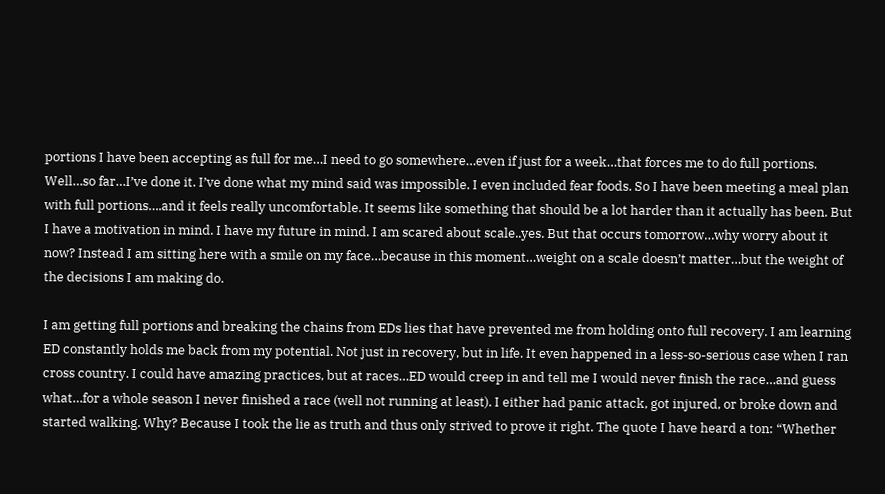portions I have been accepting as full for me…I need to go somewhere…even if just for a week…that forces me to do full portions. Well…so far…I’ve done it. I’ve done what my mind said was impossible. I even included fear foods. So I have been meeting a meal plan with full portions….and it feels really uncomfortable. It seems like something that should be a lot harder than it actually has been. But I have a motivation in mind. I have my future in mind. I am scared about scale..yes. But that occurs tomorrow…why worry about it now? Instead I am sitting here with a smile on my face…because in this moment…weight on a scale doesn’t matter…but the weight of the decisions I am making do.

I am getting full portions and breaking the chains from EDs lies that have prevented me from holding onto full recovery. I am learning ED constantly holds me back from my potential. Not just in recovery, but in life. It even happened in a less-so-serious case when I ran cross country. I could have amazing practices, but at races…ED would creep in and tell me I would never finish the race…and guess what…for a whole season I never finished a race (well not running at least). I either had panic attack, got injured, or broke down and started walking. Why? Because I took the lie as truth and thus only strived to prove it right. The quote I have heard a ton: “Whether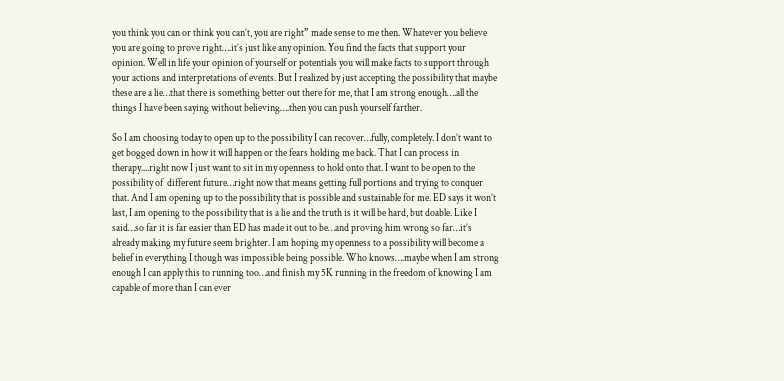you think you can or think you can’t, you are right” made sense to me then. Whatever you believe you are going to prove right….it’s just like any opinion. You find the facts that support your opinion. Well in life your opinion of yourself or potentials you will make facts to support through your actions and interpretations of events. But I realized by just accepting the possibility that maybe these are a lie…that there is something better out there for me, that I am strong enough….all the things I have been saying without believing….then you can push yourself farther.

So I am choosing today to open up to the possibility I can recover…fully, completely. I don’t want to get bogged down in how it will happen or the fears holding me back. That I can process in therapy....right now I just want to sit in my openness to hold onto that. I want to be open to the possibility of  different future…right now that means getting full portions and trying to conquer that. And I am opening up to the possibility that is possible and sustainable for me. ED says it won’t last, I am opening to the possibility that is a lie and the truth is it will be hard, but doable. Like I said…so far it is far easier than ED has made it out to be…and proving him wrong so far…it’s already making my future seem brighter. I am hoping my openness to a possibility will become a belief in everything I though was impossible being possible. Who knows….maybe when I am strong enough I can apply this to running too…and finish my 5K running in the freedom of knowing I am capable of more than I can ever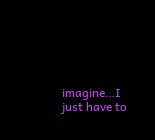imagine…I just have to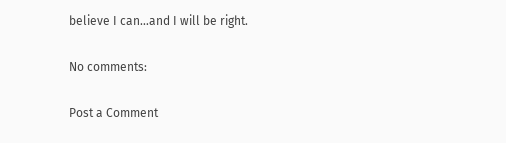believe I can…and I will be right.

No comments:

Post a Comment